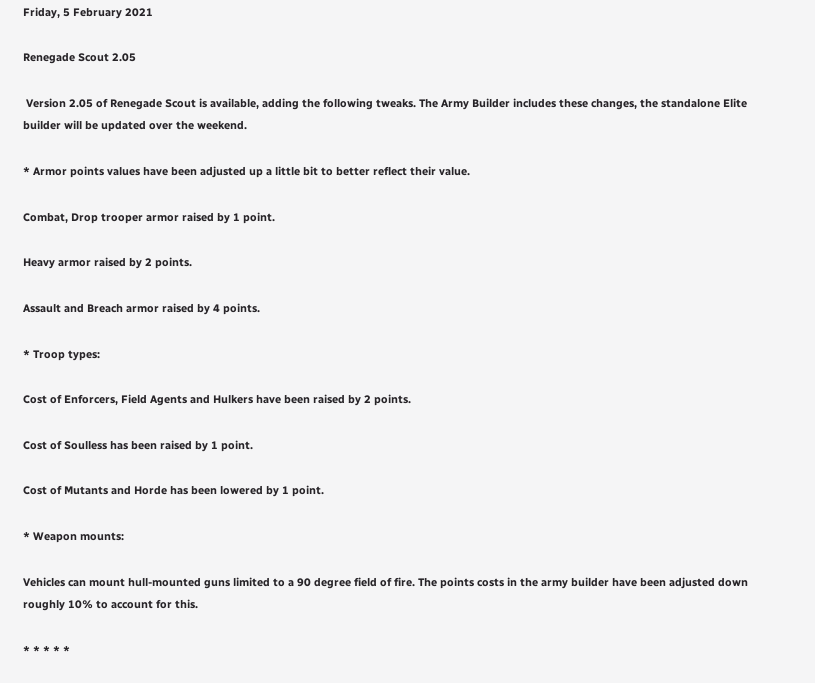Friday, 5 February 2021

Renegade Scout 2.05

 Version 2.05 of Renegade Scout is available, adding the following tweaks. The Army Builder includes these changes, the standalone Elite builder will be updated over the weekend.

* Armor points values have been adjusted up a little bit to better reflect their value.

Combat, Drop trooper armor raised by 1 point.

Heavy armor raised by 2 points.

Assault and Breach armor raised by 4 points.

* Troop types:

Cost of Enforcers, Field Agents and Hulkers have been raised by 2 points.

Cost of Soulless has been raised by 1 point.

Cost of Mutants and Horde has been lowered by 1 point.

* Weapon mounts:

Vehicles can mount hull-mounted guns limited to a 90 degree field of fire. The points costs in the army builder have been adjusted down roughly 10% to account for this.

* * * * *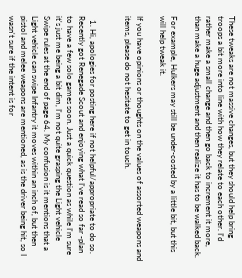These tweaks are not massive changes, but they should help bring troops a bit more into line with how they relate to each other. I'd rather make a small change and then go back to increment it more, than make a huge adjustment and then realize it has to be walked back.

For example, Hulkers may still be under-costed by a little bit, but this will help tweak it.

If you have opinions or thoughts on the values of assorted weapons and items, please do not hesitate to get in touch.


  1. Hi, apologies for posting here if not helpful/appropriate to do so. Recently got Renegade Scout and enjoying what I've read so far -plan to have a few solo games soon. Just a quick question as while I'm sure it's just me being a bit dim, I'm not quite grasping the Light vehicle Swipe rules at the end of page 64. My confusion is it mentions that a Light vehicle can swipe Infantry it moves within an inch of, but then pistol and melee weapons are mentioned, as is the driver being hit, so I wasn't sure if the intent is for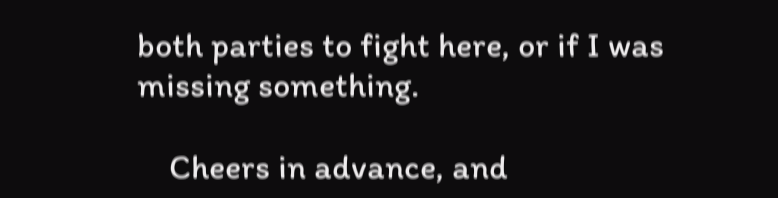both parties to fight here, or if I was missing something.

    Cheers in advance, and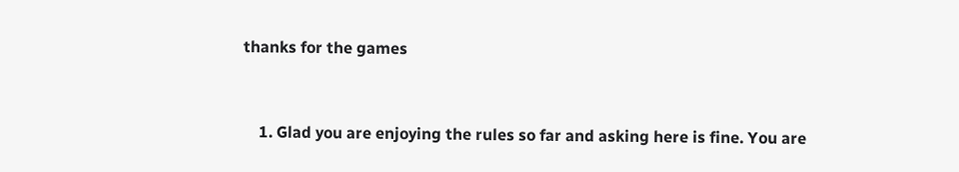thanks for the games


    1. Glad you are enjoying the rules so far and asking here is fine. You are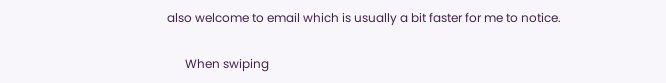also welcome to email which is usually a bit faster for me to notice.

      When swiping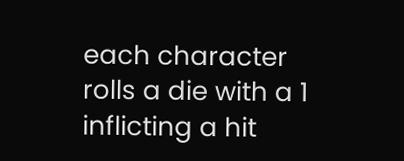each character rolls a die with a 1 inflicting a hit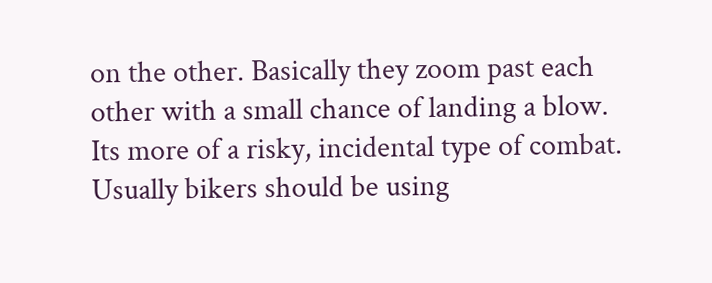on the other. Basically they zoom past each other with a small chance of landing a blow. Its more of a risky, incidental type of combat. Usually bikers should be using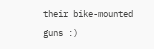their bike-mounted guns :)